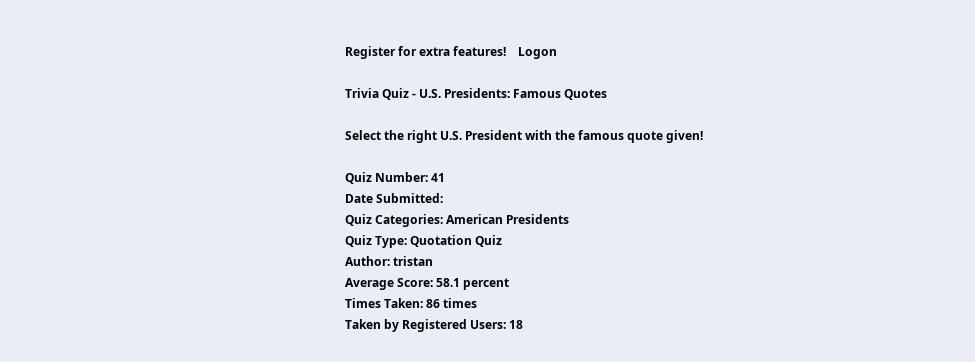Register for extra features!    Logon

Trivia Quiz - U.S. Presidents: Famous Quotes

Select the right U.S. President with the famous quote given!

Quiz Number: 41
Date Submitted:
Quiz Categories: American Presidents
Quiz Type: Quotation Quiz
Author: tristan
Average Score: 58.1 percent
Times Taken: 86 times
Taken by Registered Users: 18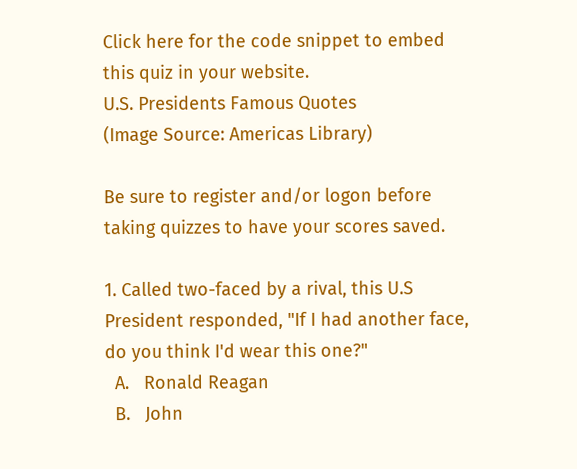Click here for the code snippet to embed this quiz in your website.
U.S. Presidents Famous Quotes
(Image Source: Americas Library)

Be sure to register and/or logon before taking quizzes to have your scores saved.

1. Called two-faced by a rival, this U.S President responded, "If I had another face, do you think I'd wear this one?"
  A.   Ronald Reagan
  B.   John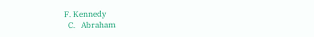F. Kennedy
  C.   Abraham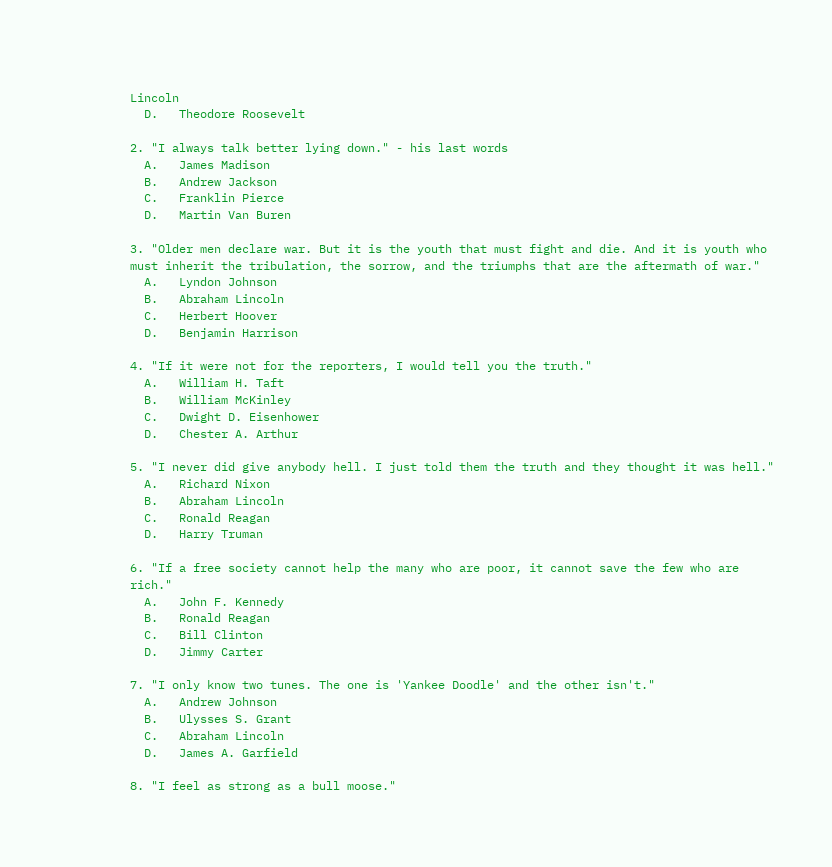Lincoln
  D.   Theodore Roosevelt

2. "I always talk better lying down." - his last words
  A.   James Madison
  B.   Andrew Jackson
  C.   Franklin Pierce
  D.   Martin Van Buren

3. "Older men declare war. But it is the youth that must fight and die. And it is youth who must inherit the tribulation, the sorrow, and the triumphs that are the aftermath of war."
  A.   Lyndon Johnson
  B.   Abraham Lincoln
  C.   Herbert Hoover
  D.   Benjamin Harrison

4. "If it were not for the reporters, I would tell you the truth."
  A.   William H. Taft
  B.   William McKinley
  C.   Dwight D. Eisenhower
  D.   Chester A. Arthur

5. "I never did give anybody hell. I just told them the truth and they thought it was hell."
  A.   Richard Nixon
  B.   Abraham Lincoln
  C.   Ronald Reagan
  D.   Harry Truman

6. "If a free society cannot help the many who are poor, it cannot save the few who are rich."
  A.   John F. Kennedy
  B.   Ronald Reagan
  C.   Bill Clinton
  D.   Jimmy Carter

7. "I only know two tunes. The one is 'Yankee Doodle' and the other isn't."
  A.   Andrew Johnson
  B.   Ulysses S. Grant
  C.   Abraham Lincoln
  D.   James A. Garfield

8. "I feel as strong as a bull moose."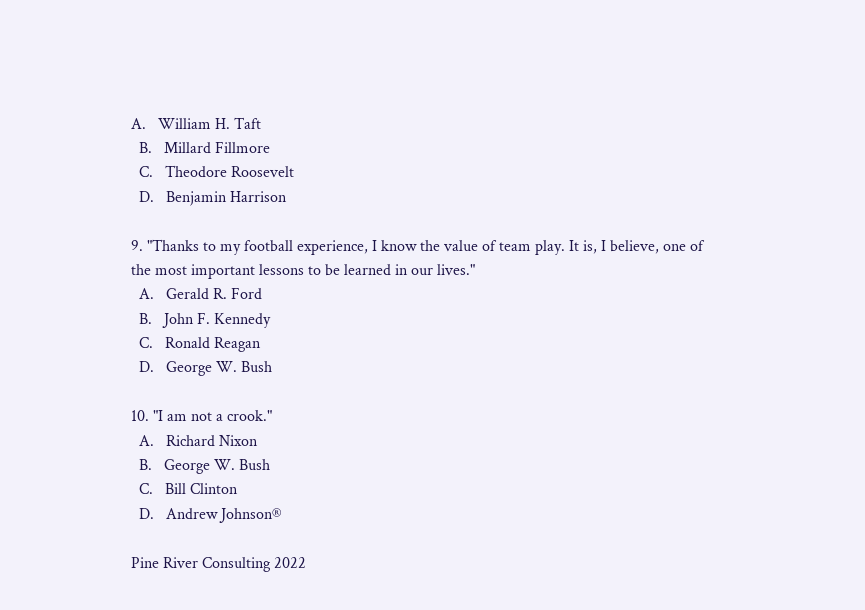A.   William H. Taft
  B.   Millard Fillmore
  C.   Theodore Roosevelt
  D.   Benjamin Harrison

9. "Thanks to my football experience, I know the value of team play. It is, I believe, one of the most important lessons to be learned in our lives."
  A.   Gerald R. Ford
  B.   John F. Kennedy
  C.   Ronald Reagan
  D.   George W. Bush

10. "I am not a crook."
  A.   Richard Nixon
  B.   George W. Bush
  C.   Bill Clinton
  D.   Andrew Johnson®

Pine River Consulting 2022